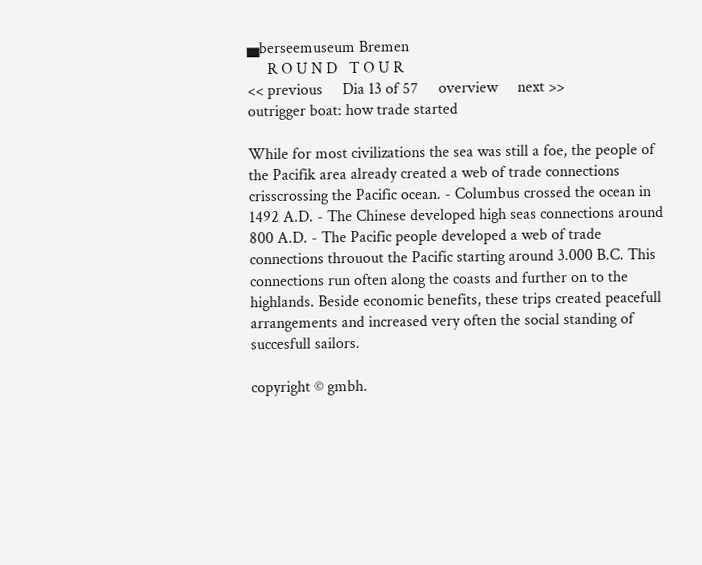▄berseemuseum Bremen
     R O U N D   T O U R
<< previous     Dia 13 of 57     overview     next >>
outrigger boat: how trade started

While for most civilizations the sea was still a foe, the people of the Pacifik area already created a web of trade connections crisscrossing the Pacific ocean. - Columbus crossed the ocean in 1492 A.D. - The Chinese developed high seas connections around 800 A.D. - The Pacific people developed a web of trade connections throuout the Pacific starting around 3.000 B.C. This connections run often along the coasts and further on to the highlands. Beside economic benefits, these trips created peacefull arrangements and increased very often the social standing of succesfull sailors.

copyright © gmbh.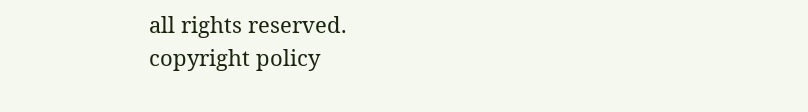all rights reserved.
copyright policy